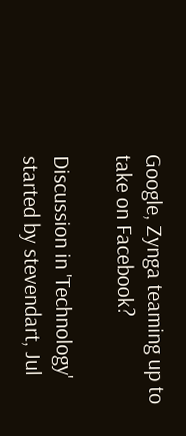Google, Zynga teaming up to take on Facebook?

Discussion in 'Technology' started by stevendart, Jul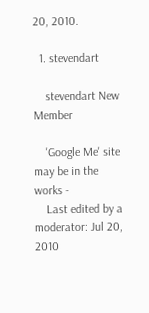20, 2010.

  1. stevendart

    stevendart New Member

    'Google Me' site may be in the works -
    Last edited by a moderator: Jul 20, 2010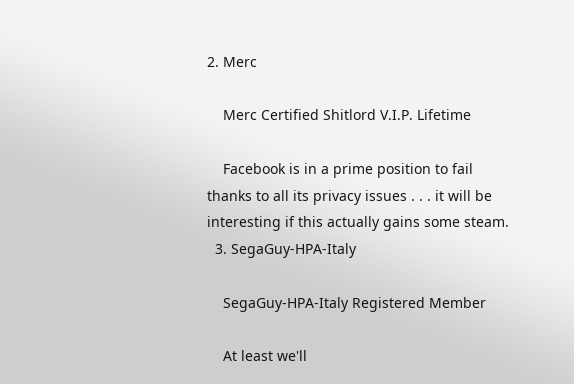2. Merc

    Merc Certified Shitlord V.I.P. Lifetime

    Facebook is in a prime position to fail thanks to all its privacy issues . . . it will be interesting if this actually gains some steam.
  3. SegaGuy-HPA-Italy

    SegaGuy-HPA-Italy Registered Member

    At least we'll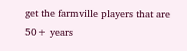get the farmville players that are 50+ years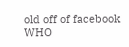old off of facebook WHO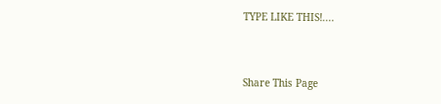TYPE LIKE THIS!....


Share This Page